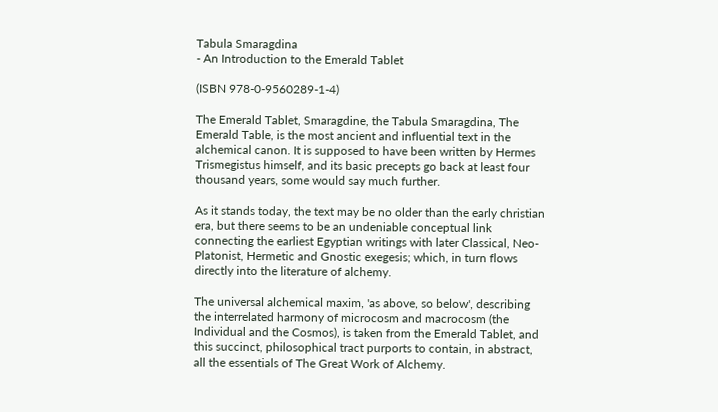Tabula Smaragdina
- An Introduction to the Emerald Tablet

(ISBN 978-0-9560289-1-4)

The Emerald Tablet, Smaragdine, the Tabula Smaragdina, The Emerald Table, is the most ancient and influential text in the alchemical canon. It is supposed to have been written by Hermes Trismegistus himself, and its basic precepts go back at least four thousand years, some would say much further.

As it stands today, the text may be no older than the early christian era, but there seems to be an undeniable conceptual link connecting the earliest Egyptian writings with later Classical, Neo-Platonist, Hermetic and Gnostic exegesis; which, in turn flows directly into the literature of alchemy.

The universal alchemical maxim, 'as above, so below', describing the interrelated harmony of microcosm and macrocosm (the Individual and the Cosmos), is taken from the Emerald Tablet, and this succinct, philosophical tract purports to contain, in abstract, all the essentials of The Great Work of Alchemy.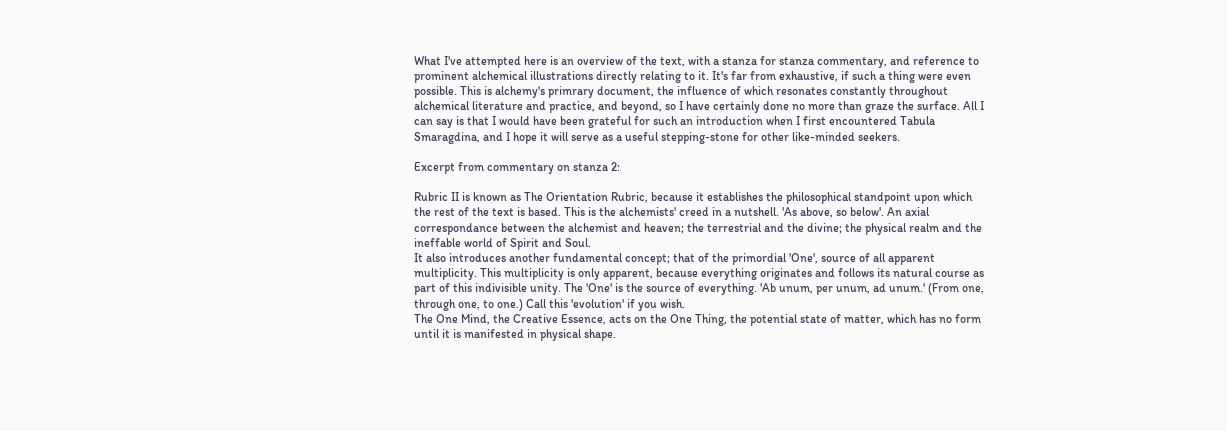What I've attempted here is an overview of the text, with a stanza for stanza commentary, and reference to prominent alchemical illustrations directly relating to it. It's far from exhaustive, if such a thing were even possible. This is alchemy's primrary document, the influence of which resonates constantly throughout alchemical literature and practice, and beyond, so I have certainly done no more than graze the surface. All I can say is that I would have been grateful for such an introduction when I first encountered Tabula Smaragdina, and I hope it will serve as a useful stepping-stone for other like-minded seekers.

Excerpt from commentary on stanza 2:

Rubric II is known as The Orientation Rubric, because it establishes the philosophical standpoint upon which the rest of the text is based. This is the alchemists' creed in a nutshell. 'As above, so below'. An axial correspondance between the alchemist and heaven; the terrestrial and the divine; the physical realm and the ineffable world of Spirit and Soul.
It also introduces another fundamental concept; that of the primordial 'One', source of all apparent multiplicity. This multiplicity is only apparent, because everything originates and follows its natural course as part of this indivisible unity. The 'One' is the source of everything. 'Ab unum, per unum, ad unum.' (From one, through one, to one.) Call this 'evolution' if you wish.
The One Mind, the Creative Essence, acts on the One Thing, the potential state of matter, which has no form until it is manifested in physical shape.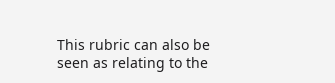This rubric can also be seen as relating to the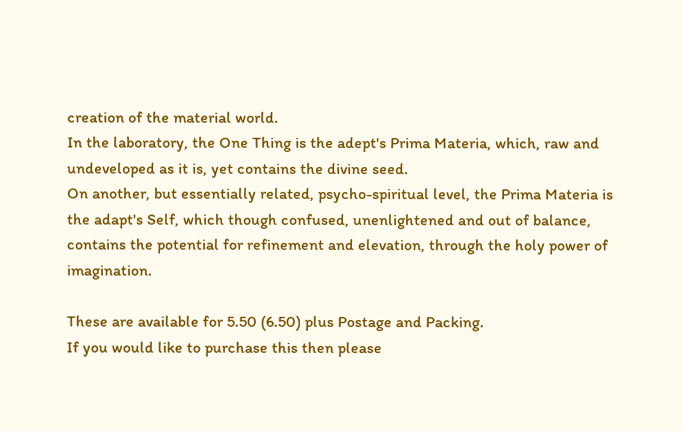creation of the material world.
In the laboratory, the One Thing is the adept's Prima Materia, which, raw and undeveloped as it is, yet contains the divine seed.
On another, but essentially related, psycho-spiritual level, the Prima Materia is the adapt's Self, which though confused, unenlightened and out of balance, contains the potential for refinement and elevation, through the holy power of imagination.

These are available for 5.50 (6.50) plus Postage and Packing.
If you would like to purchase this then please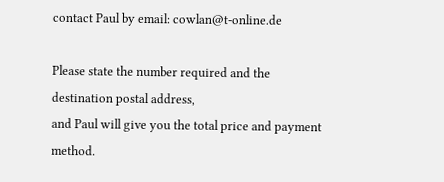contact Paul by email: cowlan@t-online.de

Please state the number required and the destination postal address,
and Paul will give you the total price and payment method.